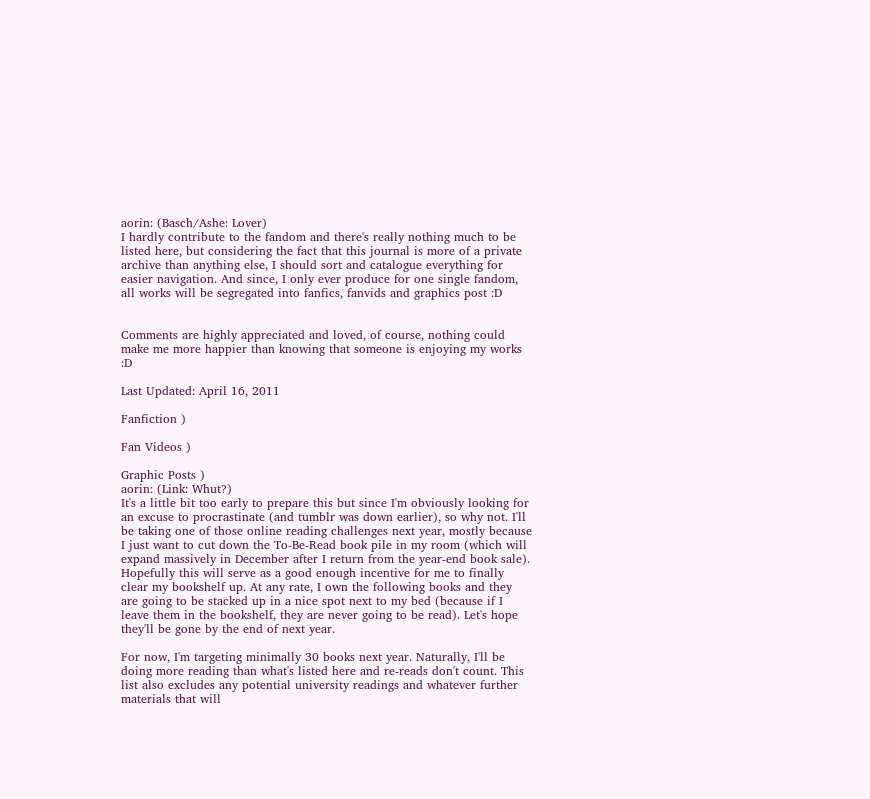aorin: (Basch/Ashe: Lover)
I hardly contribute to the fandom and there's really nothing much to be listed here, but considering the fact that this journal is more of a private archive than anything else, I should sort and catalogue everything for easier navigation. And since, I only ever produce for one single fandom, all works will be segregated into fanfics, fanvids and graphics post :D


Comments are highly appreciated and loved, of course, nothing could make me more happier than knowing that someone is enjoying my works :D

Last Updated: April 16, 2011

Fanfiction )

Fan Videos )

Graphic Posts )
aorin: (Link: Whut?)
It's a little bit too early to prepare this but since I'm obviously looking for an excuse to procrastinate (and tumblr was down earlier), so why not. I'll be taking one of those online reading challenges next year, mostly because I just want to cut down the To-Be-Read book pile in my room (which will expand massively in December after I return from the year-end book sale). Hopefully this will serve as a good enough incentive for me to finally clear my bookshelf up. At any rate, I own the following books and they are going to be stacked up in a nice spot next to my bed (because if I leave them in the bookshelf, they are never going to be read). Let's hope they'll be gone by the end of next year.

For now, I'm targeting minimally 30 books next year. Naturally, I'll be doing more reading than what's listed here and re-reads don't count. This list also excludes any potential university readings and whatever further materials that will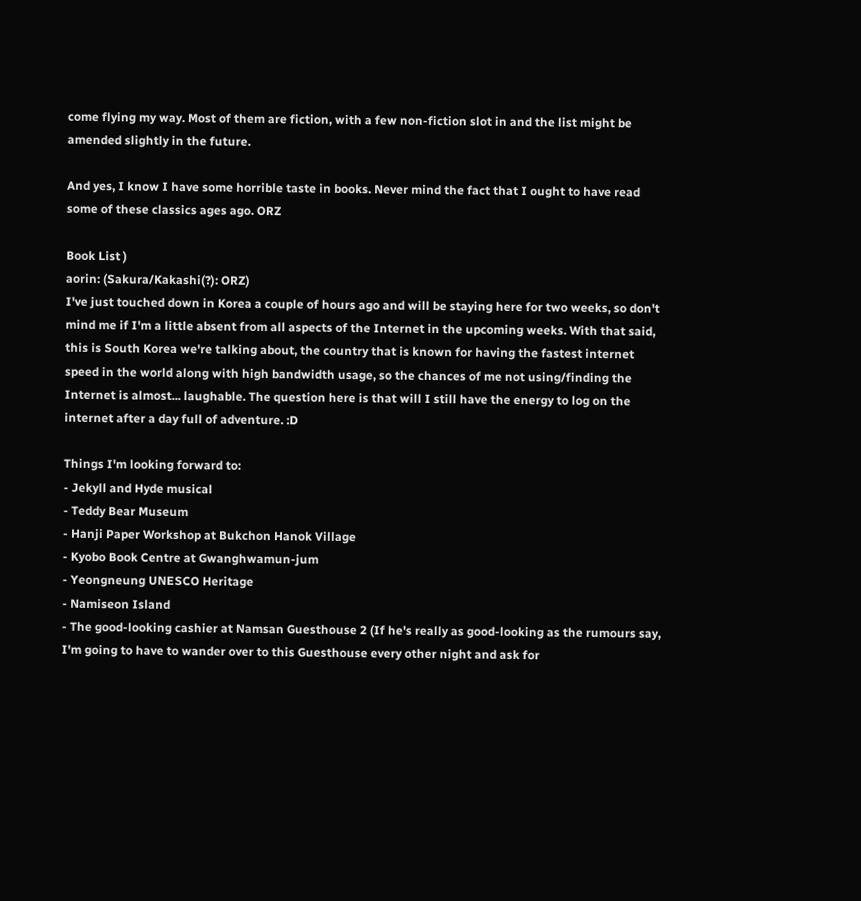come flying my way. Most of them are fiction, with a few non-fiction slot in and the list might be amended slightly in the future.

And yes, I know I have some horrible taste in books. Never mind the fact that I ought to have read some of these classics ages ago. ORZ

Book List )
aorin: (Sakura/Kakashi(?): ORZ)
I've just touched down in Korea a couple of hours ago and will be staying here for two weeks, so don't mind me if I'm a little absent from all aspects of the Internet in the upcoming weeks. With that said, this is South Korea we're talking about, the country that is known for having the fastest internet speed in the world along with high bandwidth usage, so the chances of me not using/finding the Internet is almost... laughable. The question here is that will I still have the energy to log on the internet after a day full of adventure. :D

Things I'm looking forward to:
- Jekyll and Hyde musical
- Teddy Bear Museum
- Hanji Paper Workshop at Bukchon Hanok Village
- Kyobo Book Centre at Gwanghwamun-jum
- Yeongneung UNESCO Heritage
- Namiseon Island
- The good-looking cashier at Namsan Guesthouse 2 (If he's really as good-looking as the rumours say, I'm going to have to wander over to this Guesthouse every other night and ask for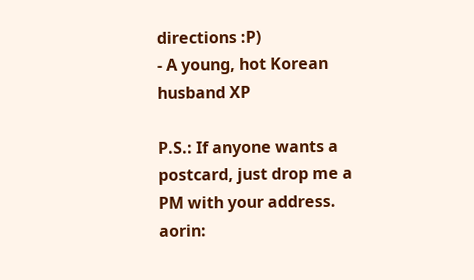directions :P)
- A young, hot Korean husband XP

P.S.: If anyone wants a postcard, just drop me a PM with your address.
aorin: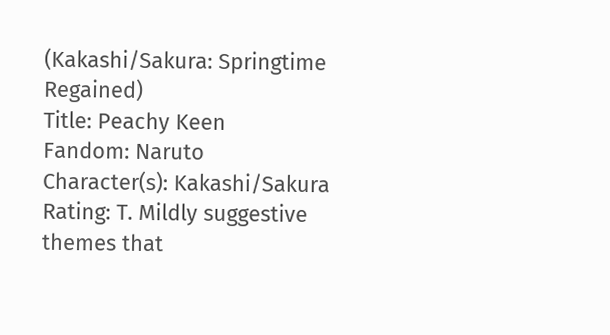(Kakashi/Sakura: Springtime Regained)
Title: Peachy Keen
Fandom: Naruto
Character(s): Kakashi/Sakura
Rating: T. Mildly suggestive themes that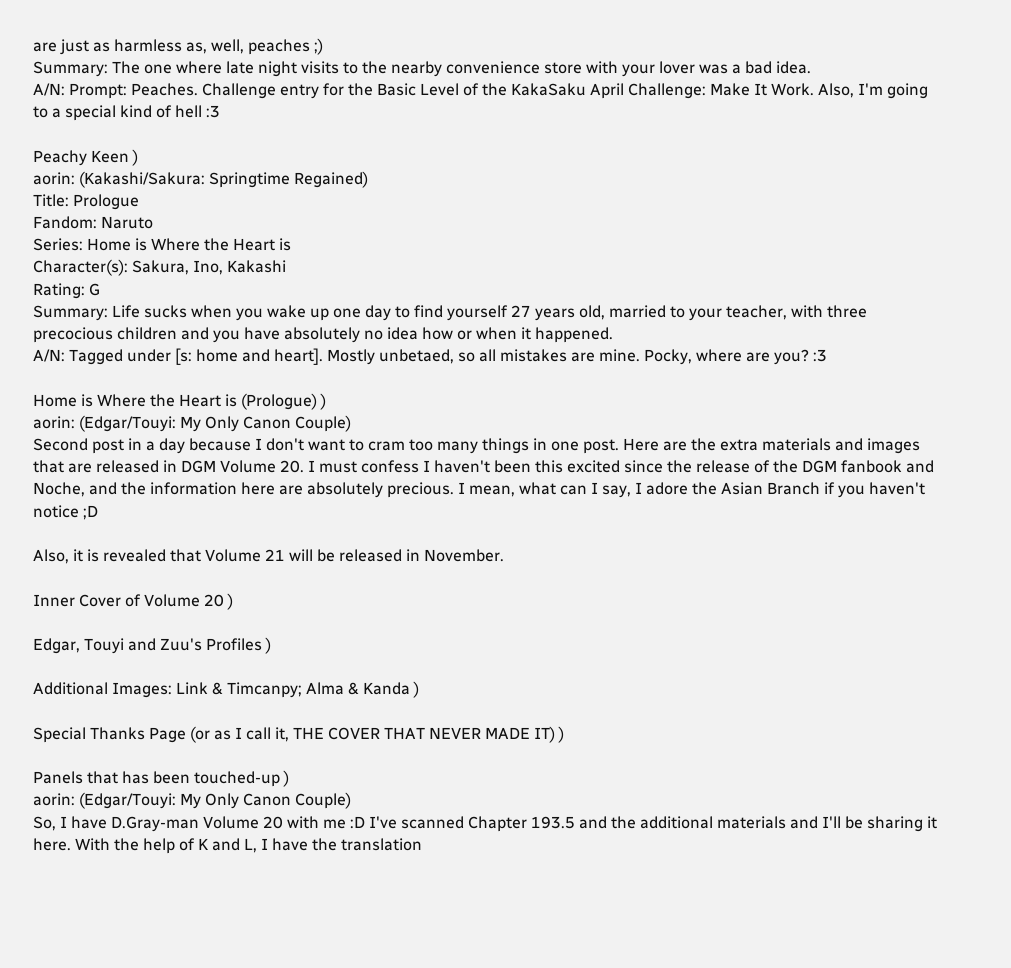are just as harmless as, well, peaches ;)
Summary: The one where late night visits to the nearby convenience store with your lover was a bad idea.
A/N: Prompt: Peaches. Challenge entry for the Basic Level of the KakaSaku April Challenge: Make It Work. Also, I'm going to a special kind of hell :3

Peachy Keen )
aorin: (Kakashi/Sakura: Springtime Regained)
Title: Prologue
Fandom: Naruto
Series: Home is Where the Heart is
Character(s): Sakura, Ino, Kakashi
Rating: G
Summary: Life sucks when you wake up one day to find yourself 27 years old, married to your teacher, with three precocious children and you have absolutely no idea how or when it happened.
A/N: Tagged under [s: home and heart]. Mostly unbetaed, so all mistakes are mine. Pocky, where are you? :3

Home is Where the Heart is (Prologue) )
aorin: (Edgar/Touyi: My Only Canon Couple)
Second post in a day because I don't want to cram too many things in one post. Here are the extra materials and images that are released in DGM Volume 20. I must confess I haven't been this excited since the release of the DGM fanbook and Noche, and the information here are absolutely precious. I mean, what can I say, I adore the Asian Branch if you haven't notice ;D

Also, it is revealed that Volume 21 will be released in November.

Inner Cover of Volume 20 )

Edgar, Touyi and Zuu's Profiles )

Additional Images: Link & Timcanpy; Alma & Kanda )

Special Thanks Page (or as I call it, THE COVER THAT NEVER MADE IT) )

Panels that has been touched-up )
aorin: (Edgar/Touyi: My Only Canon Couple)
So, I have D.Gray-man Volume 20 with me :D I've scanned Chapter 193.5 and the additional materials and I'll be sharing it here. With the help of K and L, I have the translation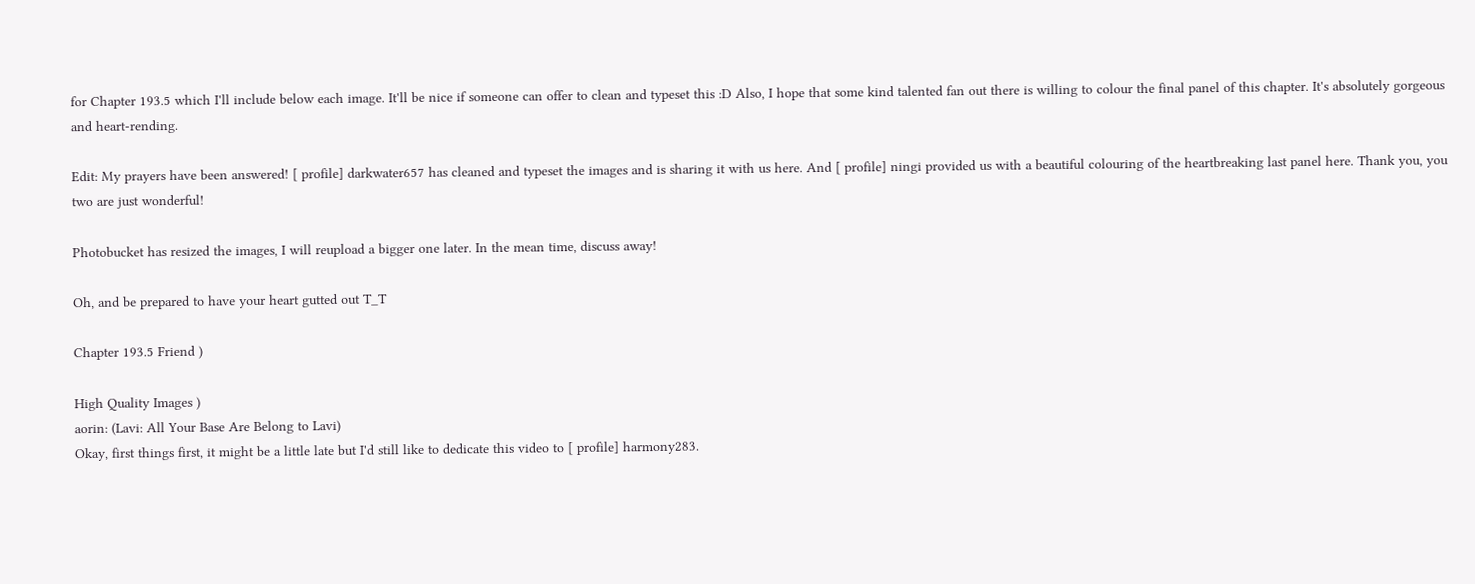for Chapter 193.5 which I'll include below each image. It'll be nice if someone can offer to clean and typeset this :D Also, I hope that some kind talented fan out there is willing to colour the final panel of this chapter. It's absolutely gorgeous and heart-rending.

Edit: My prayers have been answered! [ profile] darkwater657 has cleaned and typeset the images and is sharing it with us here. And [ profile] ningi provided us with a beautiful colouring of the heartbreaking last panel here. Thank you, you two are just wonderful!

Photobucket has resized the images, I will reupload a bigger one later. In the mean time, discuss away!

Oh, and be prepared to have your heart gutted out T_T

Chapter 193.5 Friend )

High Quality Images )
aorin: (Lavi: All Your Base Are Belong to Lavi)
Okay, first things first, it might be a little late but I'd still like to dedicate this video to [ profile] harmony283.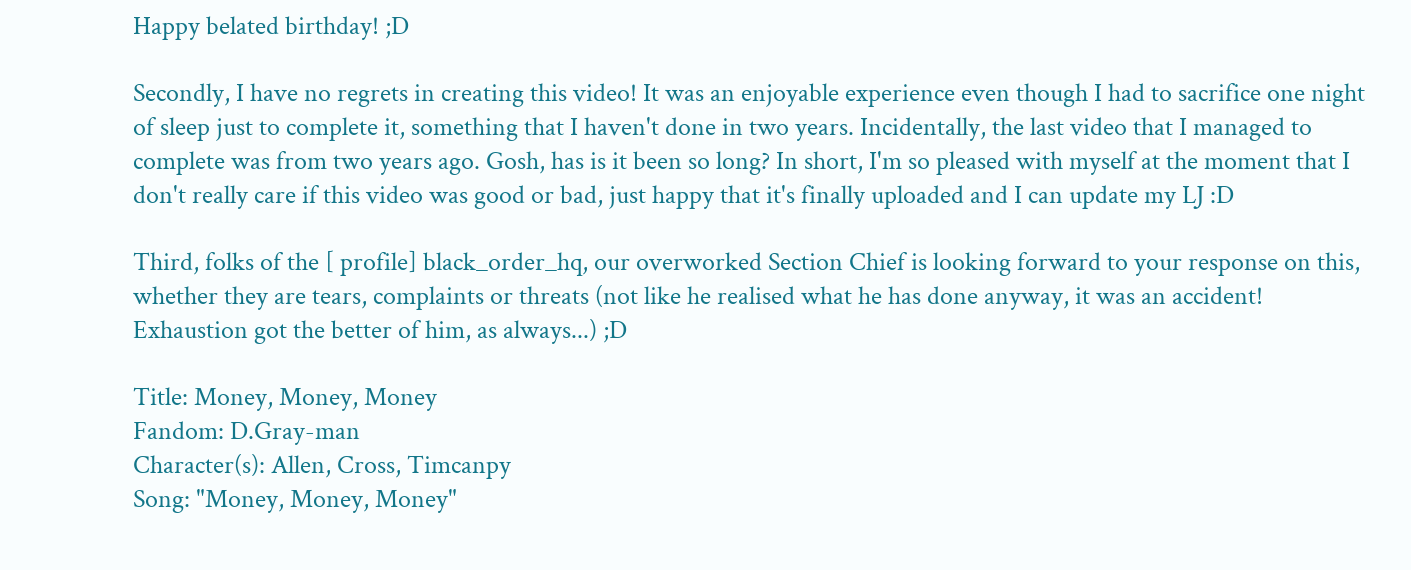Happy belated birthday! ;D

Secondly, I have no regrets in creating this video! It was an enjoyable experience even though I had to sacrifice one night of sleep just to complete it, something that I haven't done in two years. Incidentally, the last video that I managed to complete was from two years ago. Gosh, has is it been so long? In short, I'm so pleased with myself at the moment that I don't really care if this video was good or bad, just happy that it's finally uploaded and I can update my LJ :D

Third, folks of the [ profile] black_order_hq, our overworked Section Chief is looking forward to your response on this, whether they are tears, complaints or threats (not like he realised what he has done anyway, it was an accident! Exhaustion got the better of him, as always...) ;D

Title: Money, Money, Money
Fandom: D.Gray-man
Character(s): Allen, Cross, Timcanpy
Song: "Money, Money, Money"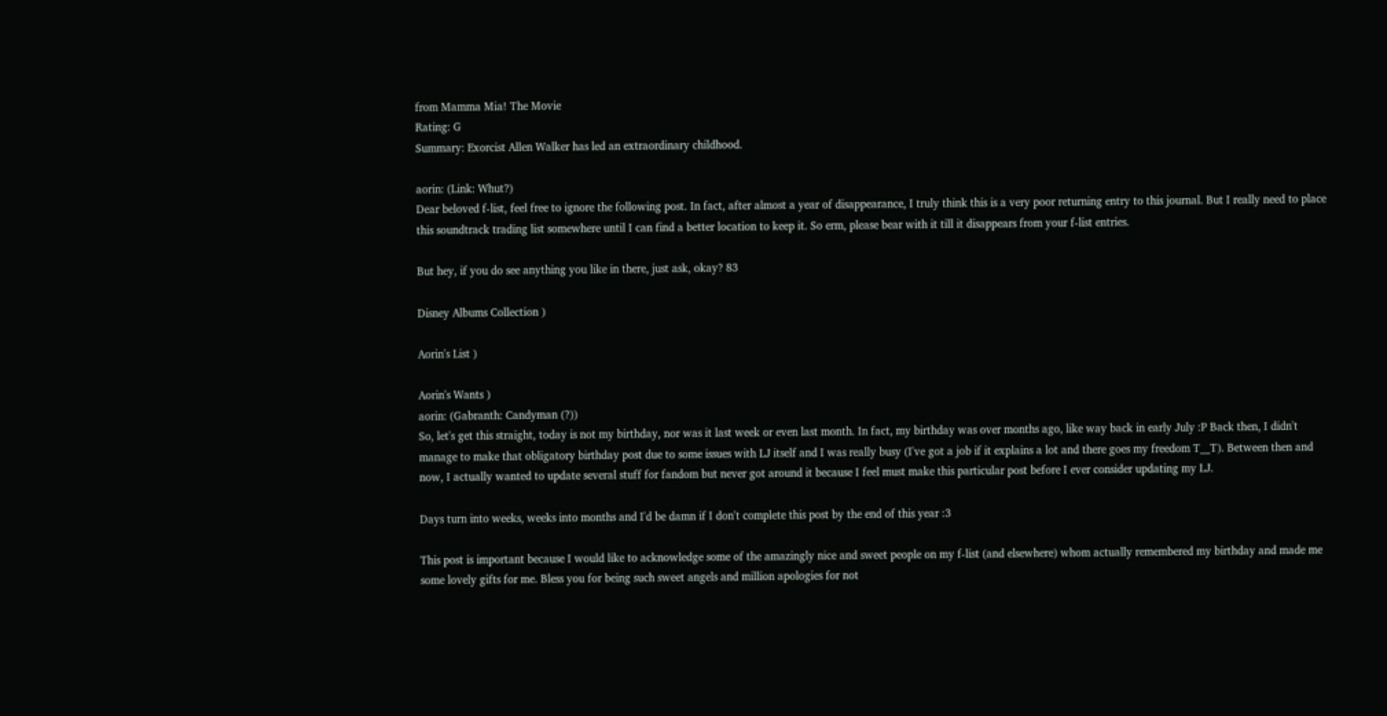from Mamma Mia! The Movie
Rating: G
Summary: Exorcist Allen Walker has led an extraordinary childhood.

aorin: (Link: Whut?)
Dear beloved f-list, feel free to ignore the following post. In fact, after almost a year of disappearance, I truly think this is a very poor returning entry to this journal. But I really need to place this soundtrack trading list somewhere until I can find a better location to keep it. So erm, please bear with it till it disappears from your f-list entries.

But hey, if you do see anything you like in there, just ask, okay? 83

Disney Albums Collection )

Aorin's List )

Aorin's Wants )
aorin: (Gabranth: Candyman (?))
So, let's get this straight, today is not my birthday, nor was it last week or even last month. In fact, my birthday was over months ago, like way back in early July :P Back then, I didn't manage to make that obligatory birthday post due to some issues with LJ itself and I was really busy (I've got a job if it explains a lot and there goes my freedom T__T). Between then and now, I actually wanted to update several stuff for fandom but never got around it because I feel must make this particular post before I ever consider updating my LJ.

Days turn into weeks, weeks into months and I'd be damn if I don't complete this post by the end of this year :3

This post is important because I would like to acknowledge some of the amazingly nice and sweet people on my f-list (and elsewhere) whom actually remembered my birthday and made me some lovely gifts for me. Bless you for being such sweet angels and million apologies for not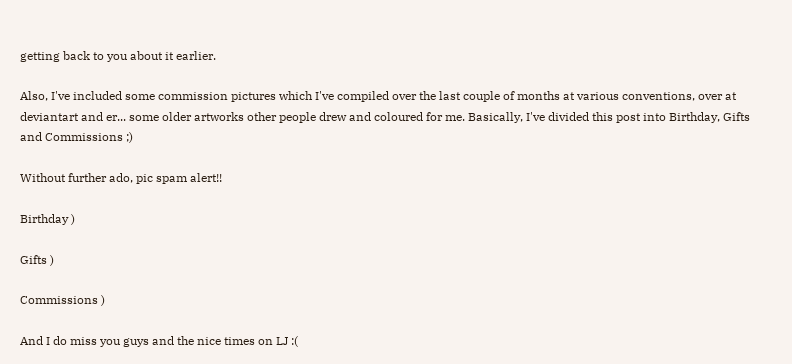getting back to you about it earlier.

Also, I've included some commission pictures which I've compiled over the last couple of months at various conventions, over at deviantart and er... some older artworks other people drew and coloured for me. Basically, I've divided this post into Birthday, Gifts and Commissions ;)

Without further ado, pic spam alert!!

Birthday )

Gifts )

Commissions )

And I do miss you guys and the nice times on LJ :(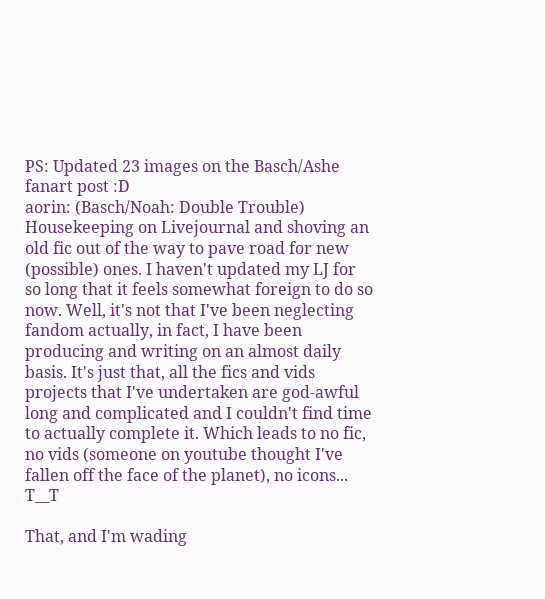PS: Updated 23 images on the Basch/Ashe fanart post :D
aorin: (Basch/Noah: Double Trouble)
Housekeeping on Livejournal and shoving an old fic out of the way to pave road for new (possible) ones. I haven't updated my LJ for so long that it feels somewhat foreign to do so now. Well, it's not that I've been neglecting fandom actually, in fact, I have been producing and writing on an almost daily basis. It's just that, all the fics and vids projects that I've undertaken are god-awful long and complicated and I couldn't find time to actually complete it. Which leads to no fic, no vids (someone on youtube thought I've fallen off the face of the planet), no icons... T__T

That, and I'm wading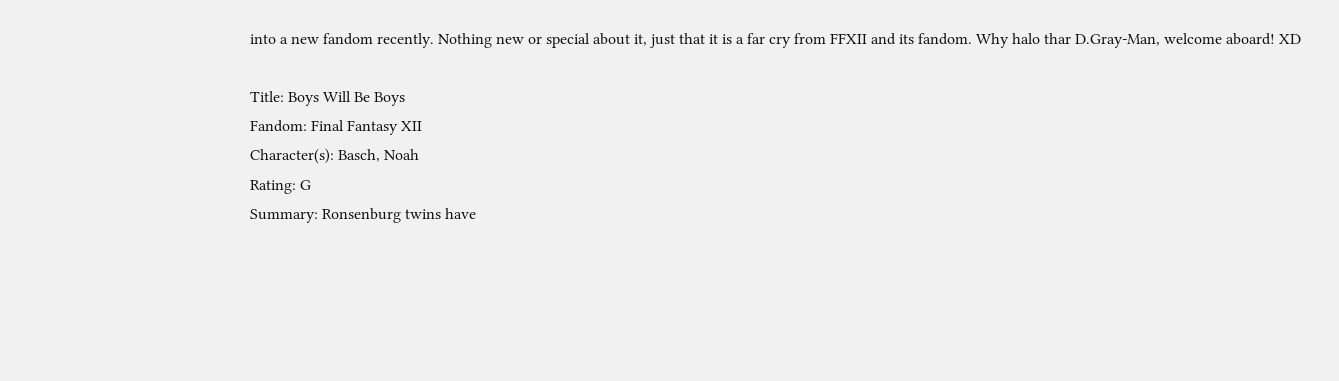into a new fandom recently. Nothing new or special about it, just that it is a far cry from FFXII and its fandom. Why halo thar D.Gray-Man, welcome aboard! XD

Title: Boys Will Be Boys
Fandom: Final Fantasy XII
Character(s): Basch, Noah
Rating: G
Summary: Ronsenburg twins have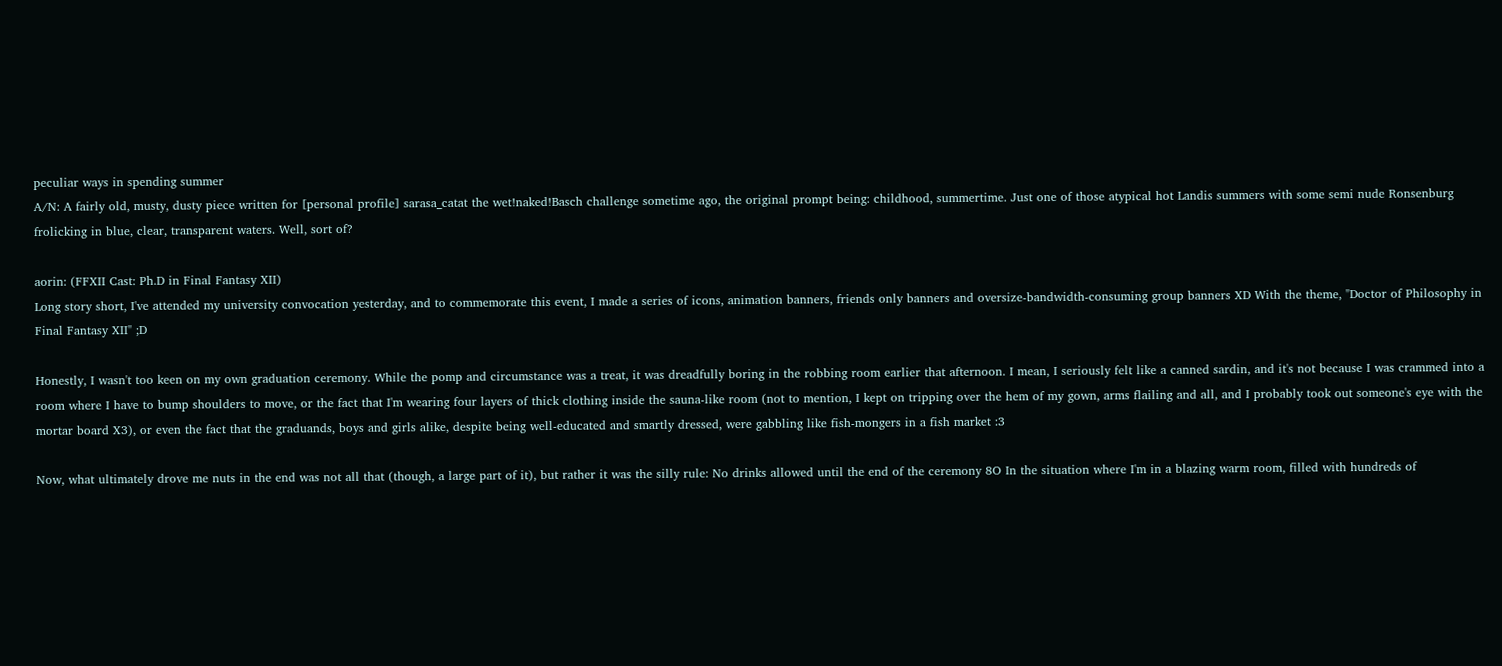peculiar ways in spending summer
A/N: A fairly old, musty, dusty piece written for [personal profile] sarasa_catat the wet!naked!Basch challenge sometime ago, the original prompt being: childhood, summertime. Just one of those atypical hot Landis summers with some semi nude Ronsenburg frolicking in blue, clear, transparent waters. Well, sort of?

aorin: (FFXII Cast: Ph.D in Final Fantasy XII)
Long story short, I've attended my university convocation yesterday, and to commemorate this event, I made a series of icons, animation banners, friends only banners and oversize-bandwidth-consuming group banners XD With the theme, "Doctor of Philosophy in Final Fantasy XII" ;D

Honestly, I wasn't too keen on my own graduation ceremony. While the pomp and circumstance was a treat, it was dreadfully boring in the robbing room earlier that afternoon. I mean, I seriously felt like a canned sardin, and it's not because I was crammed into a room where I have to bump shoulders to move, or the fact that I'm wearing four layers of thick clothing inside the sauna-like room (not to mention, I kept on tripping over the hem of my gown, arms flailing and all, and I probably took out someone's eye with the mortar board X3), or even the fact that the graduands, boys and girls alike, despite being well-educated and smartly dressed, were gabbling like fish-mongers in a fish market :3

Now, what ultimately drove me nuts in the end was not all that (though, a large part of it), but rather it was the silly rule: No drinks allowed until the end of the ceremony 8O In the situation where I'm in a blazing warm room, filled with hundreds of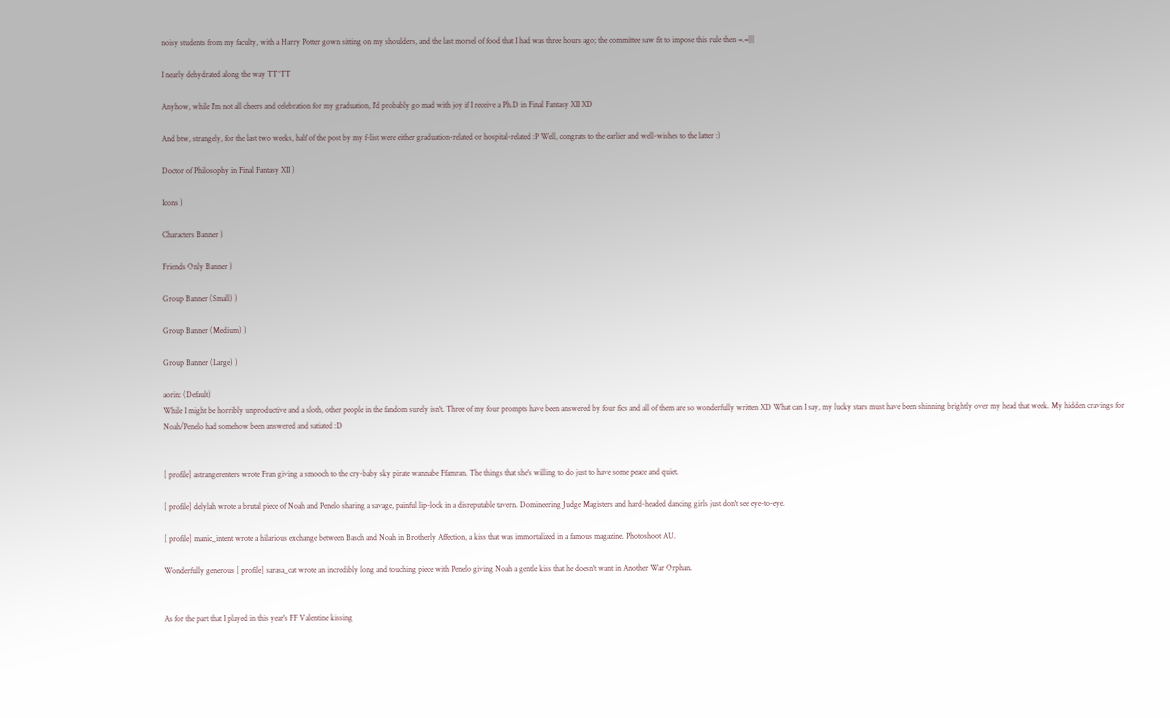noisy students from my faculty, with a Harry Potter gown sitting on my shoulders, and the last morsel of food that I had was three hours ago; the committee saw fit to impose this rule then =.=|||

I nearly dehydrated along the way TT^TT

Anyhow, while I'm not all cheers and celebration for my graduation, I'd probably go mad with joy if I receive a Ph.D in Final Fantasy XII XD

And btw, strangely, for the last two weeks, half of the post by my f-list were either graduation-related or hospital-related :P Well, congrats to the earlier and well-wishes to the latter :)

Doctor of Philosophy in Final Fantasy XII )

Icons )

Characters Banner )

Friends Only Banner )

Group Banner (Small) )

Group Banner (Medium) )

Group Banner (Large) )

aorin: (Default)
While I might be horribly unproductive and a sloth, other people in the fandom surely isn't. Three of my four prompts have been answered by four fics and all of them are so wonderfully written XD What can I say, my lucky stars must have been shinning brightly over my head that week. My hidden cravings for Noah/Penelo had somehow been answered and satiated :D


[ profile] astrangerenters wrote Fran giving a smooch to the cry-baby sky pirate wannabe Ffamran. The things that she's willing to do just to have some peace and quiet.

[ profile] delylah wrote a brutal piece of Noah and Penelo sharing a savage, painful lip-lock in a disreputable tavern. Domineering Judge Magisters and hard-headed dancing girls just don't see eye-to-eye.

[ profile] manic_intent wrote a hilarious exchange between Basch and Noah in Brotherly Affection, a kiss that was immortalized in a famous magazine. Photoshoot AU.

Wonderfully generous [ profile] sarasa_cat wrote an incredibly long and touching piece with Penelo giving Noah a gentle kiss that he doesn't want in Another War Orphan.


As for the part that I played in this year's FF Valentine kissing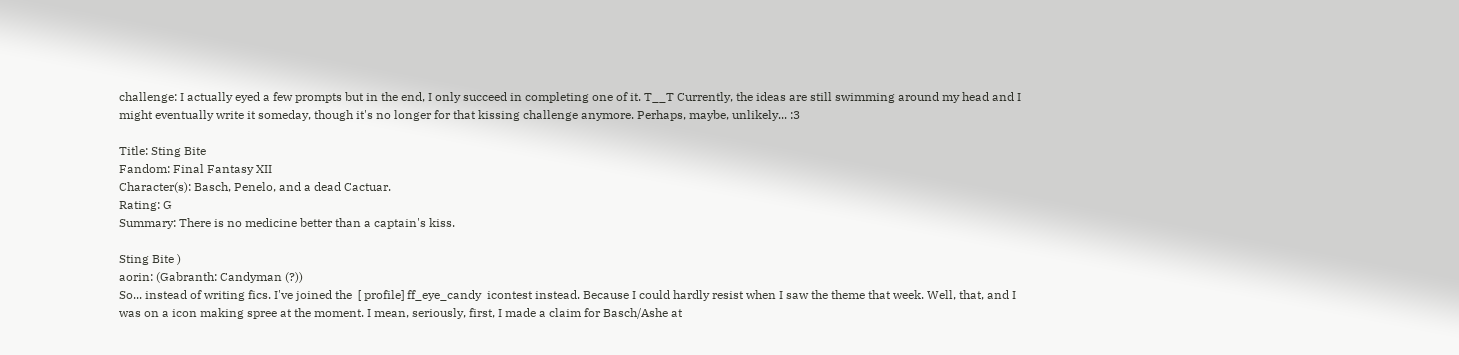challenge: I actually eyed a few prompts but in the end, I only succeed in completing one of it. T__T Currently, the ideas are still swimming around my head and I might eventually write it someday, though it's no longer for that kissing challenge anymore. Perhaps, maybe, unlikely... :3

Title: Sting Bite
Fandom: Final Fantasy XII
Character(s): Basch, Penelo, and a dead Cactuar.
Rating: G
Summary: There is no medicine better than a captain's kiss.

Sting Bite )
aorin: (Gabranth: Candyman (?))
So... instead of writing fics. I've joined the  [ profile] ff_eye_candy  icontest instead. Because I could hardly resist when I saw the theme that week. Well, that, and I was on a icon making spree at the moment. I mean, seriously, first, I made a claim for Basch/Ashe at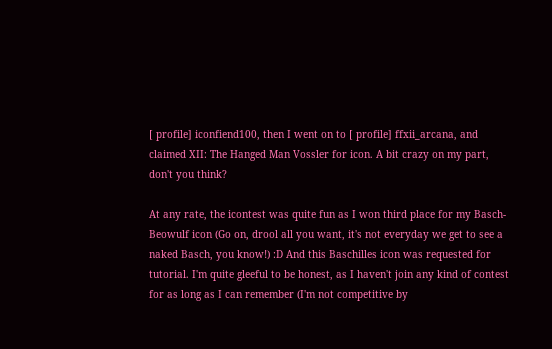[ profile] iconfiend100, then I went on to [ profile] ffxii_arcana, and claimed XII: The Hanged Man Vossler for icon. A bit crazy on my part, don't you think?

At any rate, the icontest was quite fun as I won third place for my Basch-Beowulf icon (Go on, drool all you want, it's not everyday we get to see a naked Basch, you know!) :D And this Baschilles icon was requested for tutorial. I'm quite gleeful to be honest, as I haven't join any kind of contest for as long as I can remember (I'm not competitive by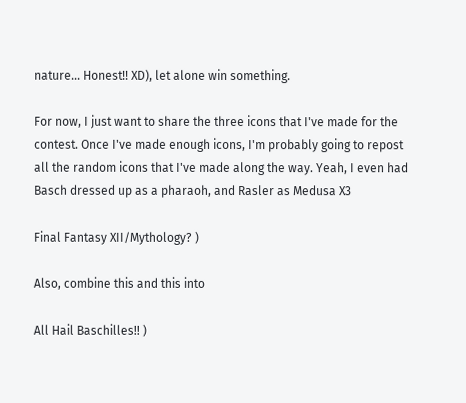nature... Honest!! XD), let alone win something.

For now, I just want to share the three icons that I've made for the contest. Once I've made enough icons, I'm probably going to repost all the random icons that I've made along the way. Yeah, I even had Basch dressed up as a pharaoh, and Rasler as Medusa X3

Final Fantasy XII/Mythology? )

Also, combine this and this into

All Hail Baschilles!! )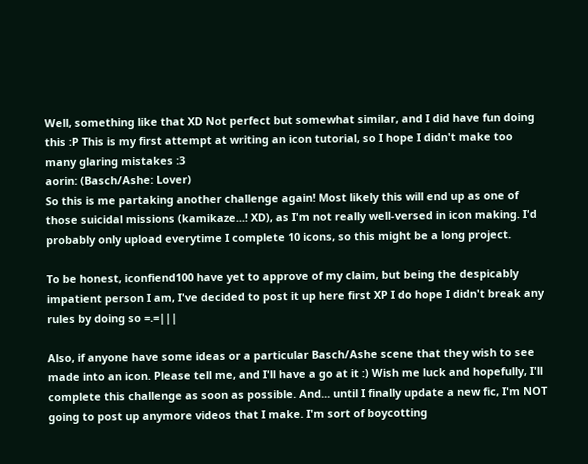Well, something like that XD Not perfect but somewhat similar, and I did have fun doing this :P This is my first attempt at writing an icon tutorial, so I hope I didn't make too many glaring mistakes :3
aorin: (Basch/Ashe: Lover)
So this is me partaking another challenge again! Most likely this will end up as one of those suicidal missions (kamikaze...! XD), as I'm not really well-versed in icon making. I'd probably only upload everytime I complete 10 icons, so this might be a long project.

To be honest, iconfiend100 have yet to approve of my claim, but being the despicably impatient person I am, I've decided to post it up here first XP I do hope I didn't break any rules by doing so =.=|||

Also, if anyone have some ideas or a particular Basch/Ashe scene that they wish to see made into an icon. Please tell me, and I'll have a go at it :) Wish me luck and hopefully, I'll complete this challenge as soon as possible. And... until I finally update a new fic, I'm NOT going to post up anymore videos that I make. I'm sort of boycotting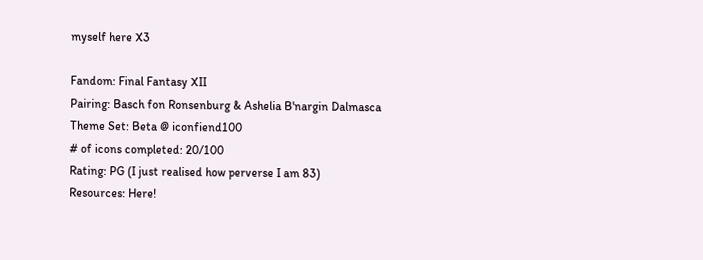myself here X3

Fandom: Final Fantasy XII
Pairing: Basch fon Ronsenburg & Ashelia B'nargin Dalmasca
Theme Set: Beta @ iconfiend100
# of icons completed: 20/100
Rating: PG (I just realised how perverse I am 83)
Resources: Here!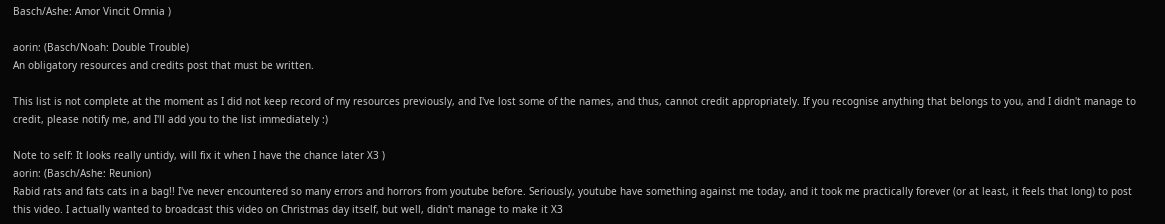Basch/Ashe: Amor Vincit Omnia )

aorin: (Basch/Noah: Double Trouble)
An obligatory resources and credits post that must be written.

This list is not complete at the moment as I did not keep record of my resources previously, and I've lost some of the names, and thus, cannot credit appropriately. If you recognise anything that belongs to you, and I didn't manage to credit, please notify me, and I'll add you to the list immediately :)

Note to self: It looks really untidy, will fix it when I have the chance later X3 )
aorin: (Basch/Ashe: Reunion)
Rabid rats and fats cats in a bag!! I've never encountered so many errors and horrors from youtube before. Seriously, youtube have something against me today, and it took me practically forever (or at least, it feels that long) to post this video. I actually wanted to broadcast this video on Christmas day itself, but well, didn't manage to make it X3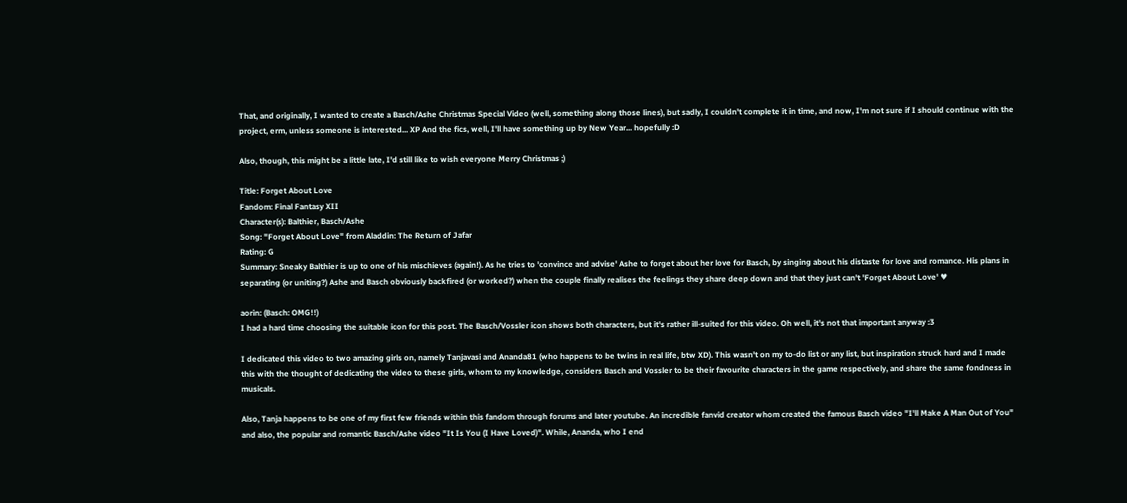That, and originally, I wanted to create a Basch/Ashe Christmas Special Video (well, something along those lines), but sadly, I couldn't complete it in time, and now, I'm not sure if I should continue with the project, erm, unless someone is interested... XP And the fics, well, I'll have something up by New Year... hopefully :D

Also, though, this might be a little late, I'd still like to wish everyone Merry Christmas ;)

Title: Forget About Love
Fandom: Final Fantasy XII
Character(s): Balthier, Basch/Ashe
Song: "Forget About Love" from Aladdin: The Return of Jafar
Rating: G
Summary: Sneaky Balthier is up to one of his mischieves (again!). As he tries to 'convince and advise' Ashe to forget about her love for Basch, by singing about his distaste for love and romance. His plans in separating (or uniting?) Ashe and Basch obviously backfired (or worked?) when the couple finally realises the feelings they share deep down and that they just can't 'Forget About Love' ♥

aorin: (Basch: OMG!!)
I had a hard time choosing the suitable icon for this post. The Basch/Vossler icon shows both characters, but it's rather ill-suited for this video. Oh well, it's not that important anyway :3

I dedicated this video to two amazing girls on, namely Tanjavasi and Ananda81 (who happens to be twins in real life, btw XD). This wasn't on my to-do list or any list, but inspiration struck hard and I made this with the thought of dedicating the video to these girls, whom to my knowledge, considers Basch and Vossler to be their favourite characters in the game respectively, and share the same fondness in musicals.

Also, Tanja happens to be one of my first few friends within this fandom through forums and later youtube. An incredible fanvid creator whom created the famous Basch video "I'll Make A Man Out of You" and also, the popular and romantic Basch/Ashe video "It Is You (I Have Loved)". While, Ananda, who I end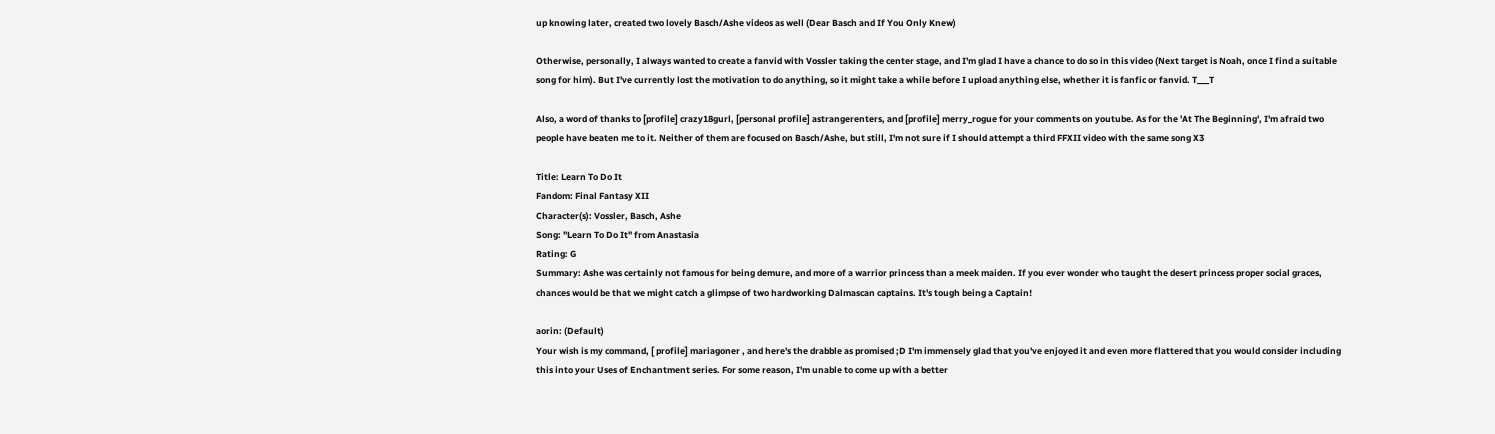up knowing later, created two lovely Basch/Ashe videos as well (Dear Basch and If You Only Knew)

Otherwise, personally, I always wanted to create a fanvid with Vossler taking the center stage, and I'm glad I have a chance to do so in this video (Next target is Noah, once I find a suitable song for him). But I've currently lost the motivation to do anything, so it might take a while before I upload anything else, whether it is fanfic or fanvid. T___T

Also, a word of thanks to [profile] crazy18gurl, [personal profile] astrangerenters, and [profile] merry_rogue for your comments on youtube. As for the 'At The Beginning', I'm afraid two people have beaten me to it. Neither of them are focused on Basch/Ashe, but still, I'm not sure if I should attempt a third FFXII video with the same song X3

Title: Learn To Do It
Fandom: Final Fantasy XII
Character(s): Vossler, Basch, Ashe
Song: "Learn To Do It" from Anastasia
Rating: G
Summary: Ashe was certainly not famous for being demure, and more of a warrior princess than a meek maiden. If you ever wonder who taught the desert princess proper social graces, chances would be that we might catch a glimpse of two hardworking Dalmascan captains. It's tough being a Captain!

aorin: (Default)
Your wish is my command, [ profile] mariagoner , and here's the drabble as promised ;D I'm immensely glad that you've enjoyed it and even more flattered that you would consider including this into your Uses of Enchantment series. For some reason, I'm unable to come up with a better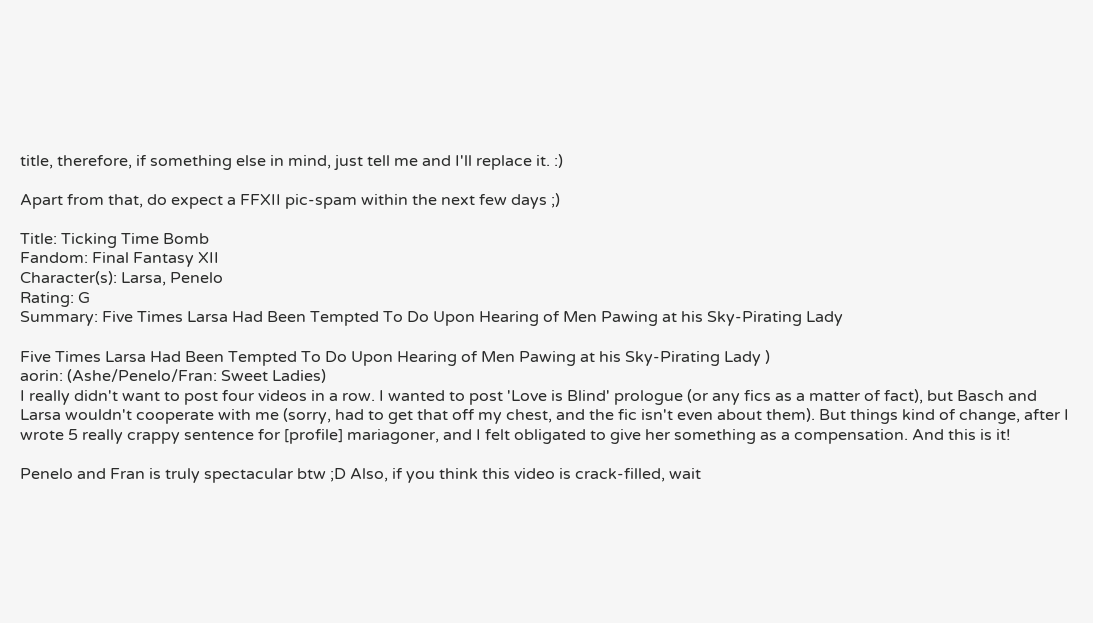title, therefore, if something else in mind, just tell me and I'll replace it. :)

Apart from that, do expect a FFXII pic-spam within the next few days ;)

Title: Ticking Time Bomb
Fandom: Final Fantasy XII
Character(s): Larsa, Penelo
Rating: G
Summary: Five Times Larsa Had Been Tempted To Do Upon Hearing of Men Pawing at his Sky-Pirating Lady

Five Times Larsa Had Been Tempted To Do Upon Hearing of Men Pawing at his Sky-Pirating Lady )
aorin: (Ashe/Penelo/Fran: Sweet Ladies)
I really didn't want to post four videos in a row. I wanted to post 'Love is Blind' prologue (or any fics as a matter of fact), but Basch and Larsa wouldn't cooperate with me (sorry, had to get that off my chest, and the fic isn't even about them). But things kind of change, after I wrote 5 really crappy sentence for [profile] mariagoner, and I felt obligated to give her something as a compensation. And this is it!

Penelo and Fran is truly spectacular btw ;D Also, if you think this video is crack-filled, wait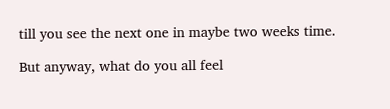till you see the next one in maybe two weeks time.

But anyway, what do you all feel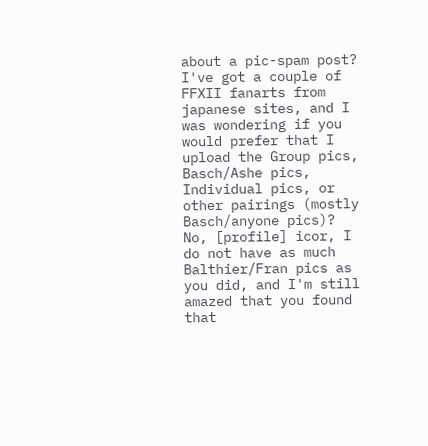about a pic-spam post? I've got a couple of FFXII fanarts from japanese sites, and I was wondering if you would prefer that I upload the Group pics, Basch/Ashe pics, Individual pics, or other pairings (mostly Basch/anyone pics)? No, [profile] icor, I do not have as much Balthier/Fran pics as you did, and I'm still amazed that you found that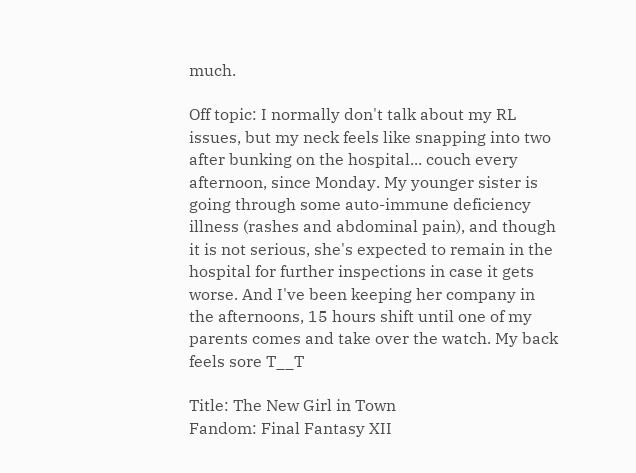much.

Off topic: I normally don't talk about my RL issues, but my neck feels like snapping into two after bunking on the hospital... couch every afternoon, since Monday. My younger sister is going through some auto-immune deficiency illness (rashes and abdominal pain), and though it is not serious, she's expected to remain in the hospital for further inspections in case it gets worse. And I've been keeping her company in the afternoons, 15 hours shift until one of my parents comes and take over the watch. My back feels sore T__T

Title: The New Girl in Town
Fandom: Final Fantasy XII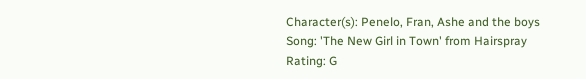Character(s): Penelo, Fran, Ashe and the boys
Song: 'The New Girl in Town' from Hairspray
Rating: G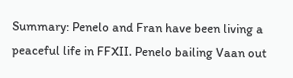Summary: Penelo and Fran have been living a peaceful life in FFXII. Penelo bailing Vaan out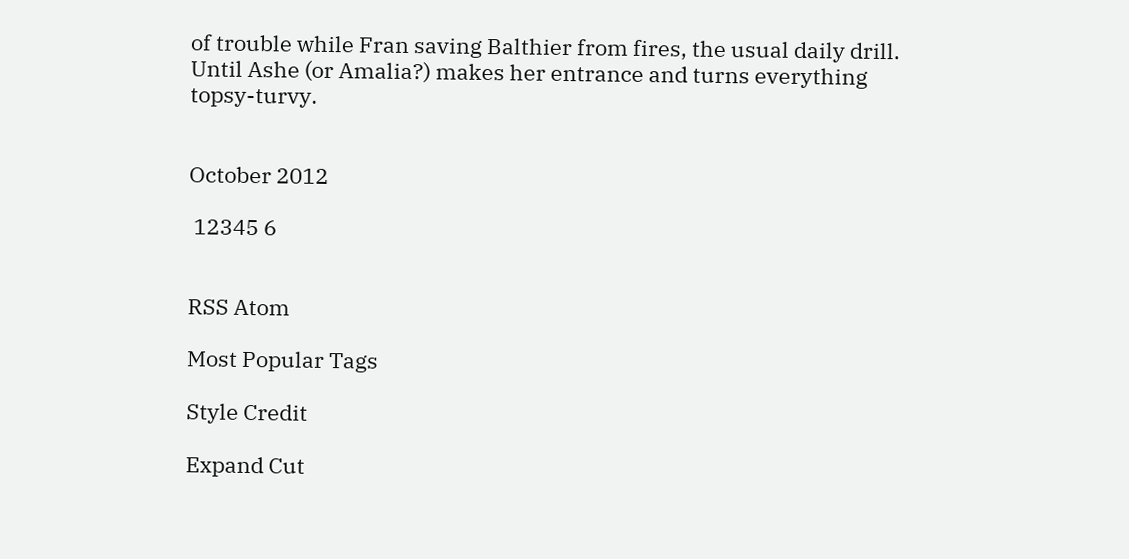of trouble while Fran saving Balthier from fires, the usual daily drill. Until Ashe (or Amalia?) makes her entrance and turns everything topsy-turvy.


October 2012

 12345 6


RSS Atom

Most Popular Tags

Style Credit

Expand Cut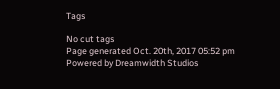Tags

No cut tags
Page generated Oct. 20th, 2017 05:52 pm
Powered by Dreamwidth Studios